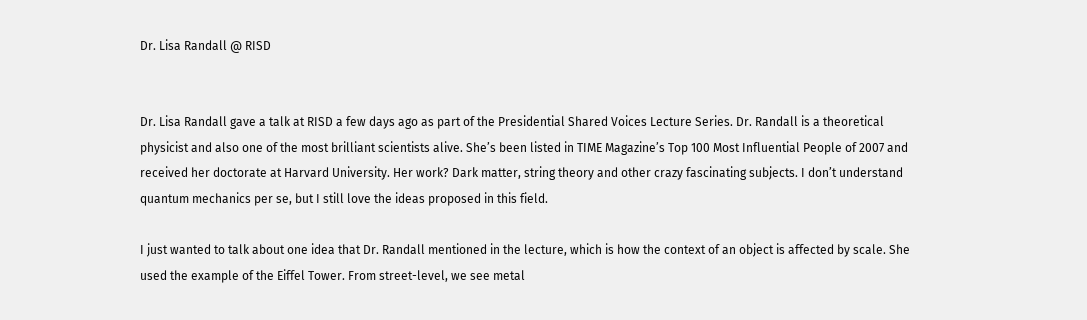Dr. Lisa Randall @ RISD


Dr. Lisa Randall gave a talk at RISD a few days ago as part of the Presidential Shared Voices Lecture Series. Dr. Randall is a theoretical physicist and also one of the most brilliant scientists alive. She’s been listed in TIME Magazine’s Top 100 Most Influential People of 2007 and received her doctorate at Harvard University. Her work? Dark matter, string theory and other crazy fascinating subjects. I don’t understand quantum mechanics per se, but I still love the ideas proposed in this field.

I just wanted to talk about one idea that Dr. Randall mentioned in the lecture, which is how the context of an object is affected by scale. She used the example of the Eiffel Tower. From street-level, we see metal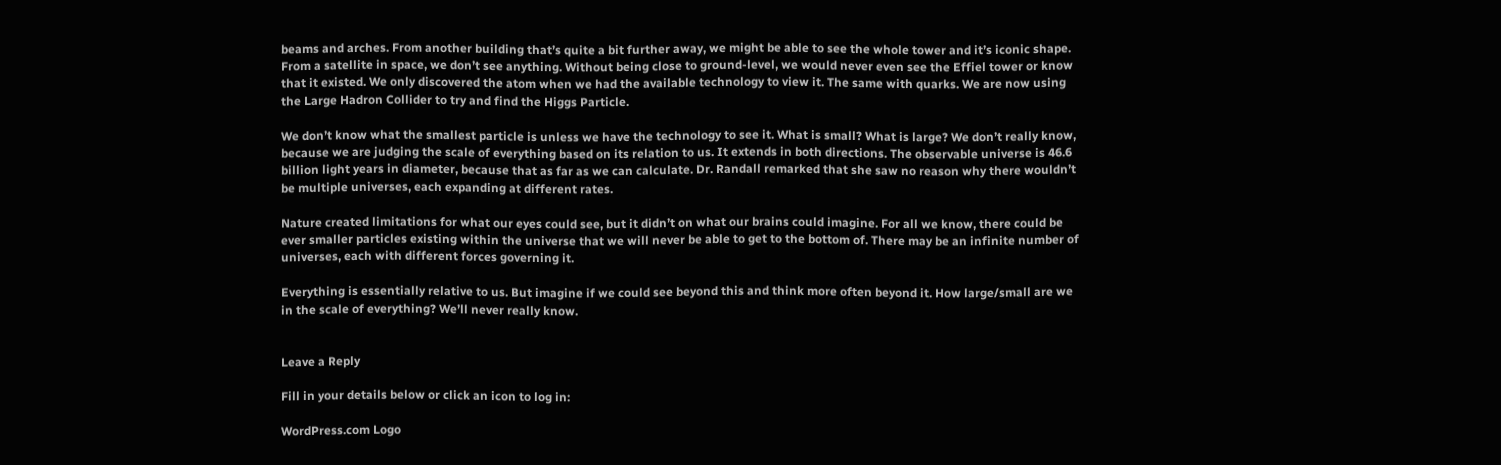beams and arches. From another building that’s quite a bit further away, we might be able to see the whole tower and it’s iconic shape. From a satellite in space, we don’t see anything. Without being close to ground-level, we would never even see the Effiel tower or know that it existed. We only discovered the atom when we had the available technology to view it. The same with quarks. We are now using the Large Hadron Collider to try and find the Higgs Particle.

We don’t know what the smallest particle is unless we have the technology to see it. What is small? What is large? We don’t really know, because we are judging the scale of everything based on its relation to us. It extends in both directions. The observable universe is 46.6 billion light years in diameter, because that as far as we can calculate. Dr. Randall remarked that she saw no reason why there wouldn’t be multiple universes, each expanding at different rates.

Nature created limitations for what our eyes could see, but it didn’t on what our brains could imagine. For all we know, there could be ever smaller particles existing within the universe that we will never be able to get to the bottom of. There may be an infinite number of universes, each with different forces governing it.

Everything is essentially relative to us. But imagine if we could see beyond this and think more often beyond it. How large/small are we in the scale of everything? We’ll never really know.


Leave a Reply

Fill in your details below or click an icon to log in:

WordPress.com Logo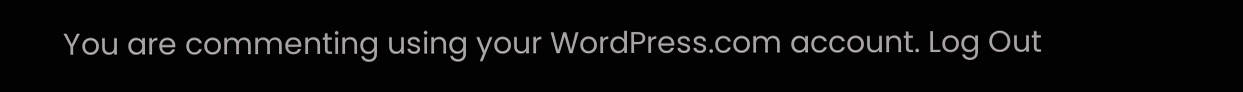You are commenting using your WordPress.com account. Log Out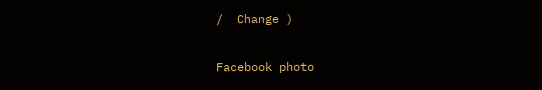/  Change )

Facebook photo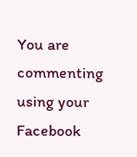You are commenting using your Facebook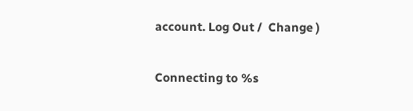account. Log Out /  Change )

Connecting to %s